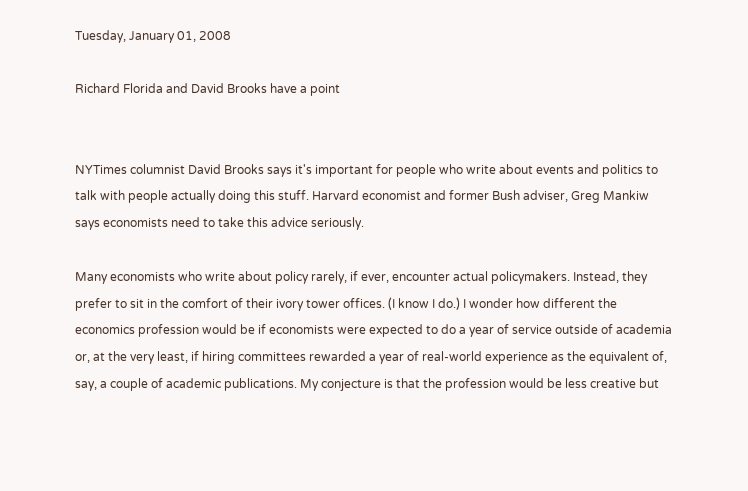Tuesday, January 01, 2008

Richard Florida and David Brooks have a point


NYTimes columnist David Brooks says it's important for people who write about events and politics to talk with people actually doing this stuff. Harvard economist and former Bush adviser, Greg Mankiw says economists need to take this advice seriously.

Many economists who write about policy rarely, if ever, encounter actual policymakers. Instead, they prefer to sit in the comfort of their ivory tower offices. (I know I do.) I wonder how different the economics profession would be if economists were expected to do a year of service outside of academia or, at the very least, if hiring committees rewarded a year of real-world experience as the equivalent of, say, a couple of academic publications. My conjecture is that the profession would be less creative but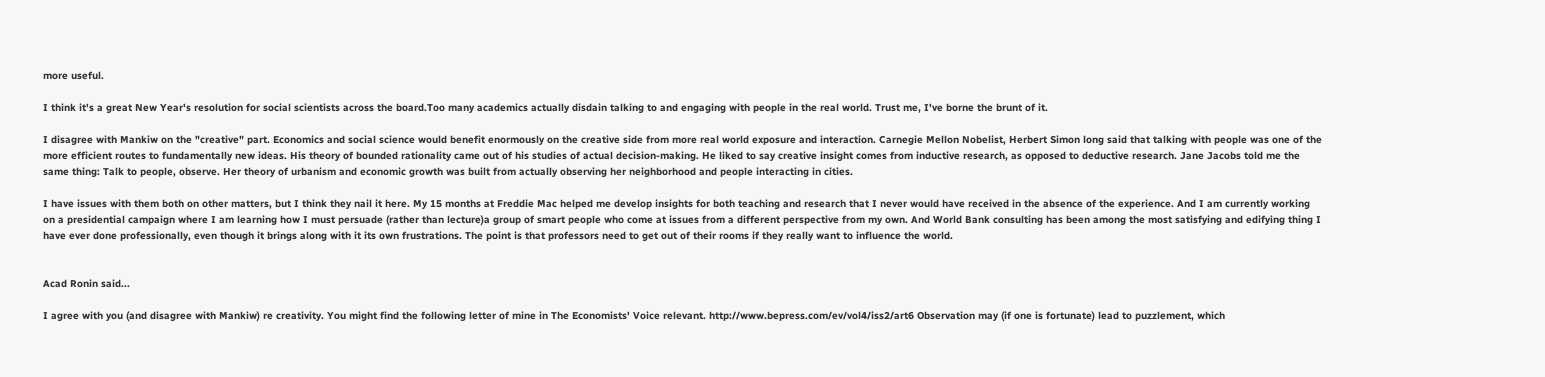more useful.

I think it's a great New Year's resolution for social scientists across the board.Too many academics actually disdain talking to and engaging with people in the real world. Trust me, I've borne the brunt of it.

I disagree with Mankiw on the "creative" part. Economics and social science would benefit enormously on the creative side from more real world exposure and interaction. Carnegie Mellon Nobelist, Herbert Simon long said that talking with people was one of the more efficient routes to fundamentally new ideas. His theory of bounded rationality came out of his studies of actual decision-making. He liked to say creative insight comes from inductive research, as opposed to deductive research. Jane Jacobs told me the same thing: Talk to people, observe. Her theory of urbanism and economic growth was built from actually observing her neighborhood and people interacting in cities.

I have issues with them both on other matters, but I think they nail it here. My 15 months at Freddie Mac helped me develop insights for both teaching and research that I never would have received in the absence of the experience. And I am currently working on a presidential campaign where I am learning how I must persuade (rather than lecture)a group of smart people who come at issues from a different perspective from my own. And World Bank consulting has been among the most satisfying and edifying thing I have ever done professionally, even though it brings along with it its own frustrations. The point is that professors need to get out of their rooms if they really want to influence the world.


Acad Ronin said...

I agree with you (and disagree with Mankiw) re creativity. You might find the following letter of mine in The Economists' Voice relevant. http://www.bepress.com/ev/vol4/iss2/art6 Observation may (if one is fortunate) lead to puzzlement, which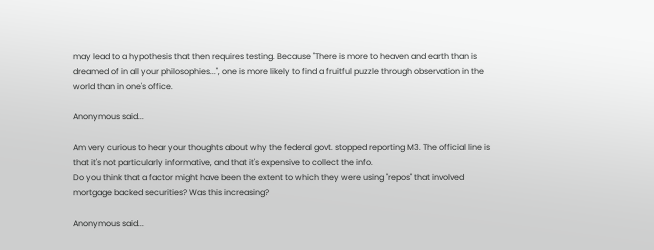may lead to a hypothesis that then requires testing. Because "There is more to heaven and earth than is dreamed of in all your philosophies...", one is more likely to find a fruitful puzzle through observation in the world than in one's office.

Anonymous said...

Am very curious to hear your thoughts about why the federal govt. stopped reporting M3. The official line is that it's not particularly informative, and that it's expensive to collect the info.
Do you think that a factor might have been the extent to which they were using "repos" that involved mortgage backed securities? Was this increasing?

Anonymous said...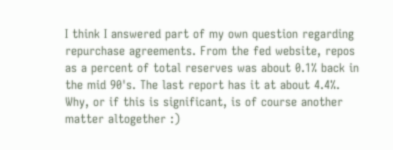I think I answered part of my own question regarding repurchase agreements. From the fed website, repos as a percent of total reserves was about 0.1% back in the mid 90's. The last report has it at about 4.4%. Why, or if this is significant, is of course another matter altogether :)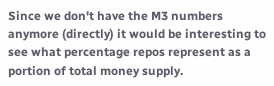Since we don't have the M3 numbers anymore (directly) it would be interesting to see what percentage repos represent as a portion of total money supply.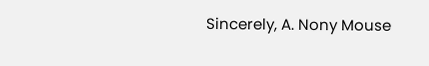Sincerely, A. Nony Mouse